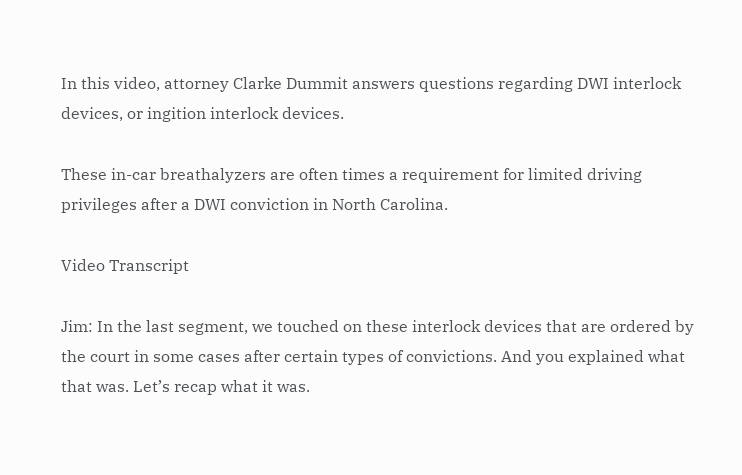In this video, attorney Clarke Dummit answers questions regarding DWI interlock devices, or ingition interlock devices.

These in-car breathalyzers are often times a requirement for limited driving privileges after a DWI conviction in North Carolina.

Video Transcript

Jim: In the last segment, we touched on these interlock devices that are ordered by the court in some cases after certain types of convictions. And you explained what that was. Let’s recap what it was.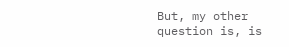But, my other question is, is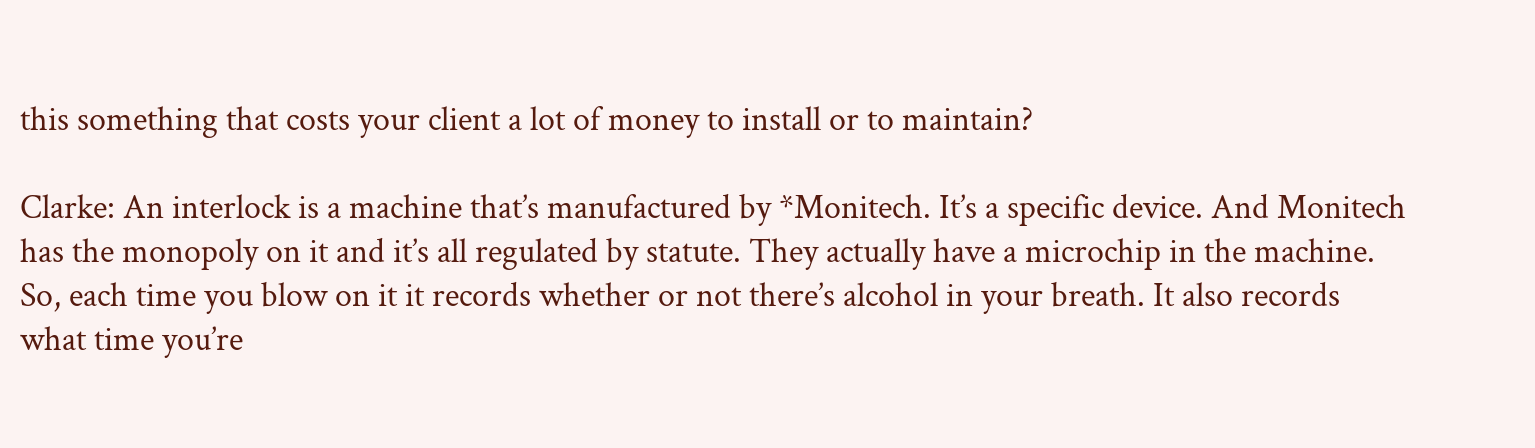this something that costs your client a lot of money to install or to maintain?

Clarke: An interlock is a machine that’s manufactured by *Monitech. It’s a specific device. And Monitech has the monopoly on it and it’s all regulated by statute. They actually have a microchip in the machine. So, each time you blow on it it records whether or not there’s alcohol in your breath. It also records what time you’re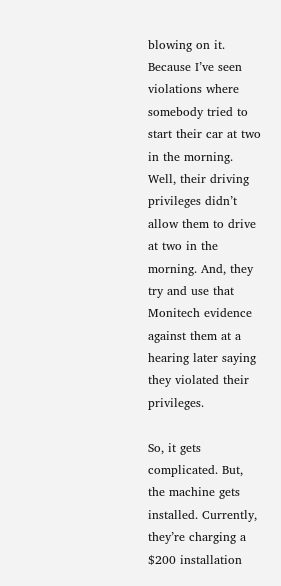blowing on it. Because I’ve seen violations where somebody tried to start their car at two in the morning. Well, their driving privileges didn’t allow them to drive at two in the morning. And, they try and use that Monitech evidence against them at a hearing later saying they violated their privileges.

So, it gets complicated. But, the machine gets installed. Currently, they’re charging a $200 installation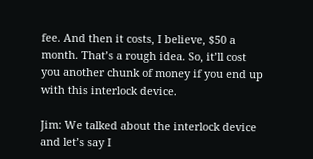fee. And then it costs, I believe, $50 a month. That’s a rough idea. So, it’ll cost you another chunk of money if you end up with this interlock device.

Jim: We talked about the interlock device and let’s say I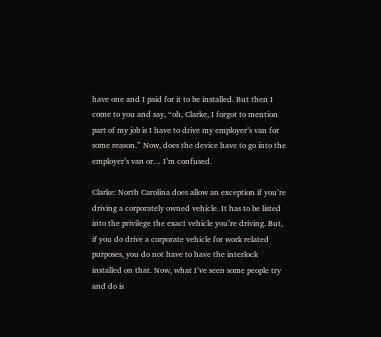have one and I paid for it to be installed. But then I come to you and say, “oh, Clarke, I forgot to mention part of my job is I have to drive my employer’s van for some reason.” Now, does the device have to go into the employer’s van or… I’m confused.

Clarke: North Carolina does allow an exception if you’re driving a corporately owned vehicle. It has to be listed into the privilege the exact vehicle you’re driving. But, if you do drive a corporate vehicle for work related purposes, you do not have to have the interlock installed on that. Now, what I’ve seen some people try and do is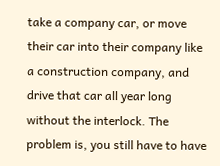take a company car, or move their car into their company like a construction company, and drive that car all year long without the interlock. The problem is, you still have to have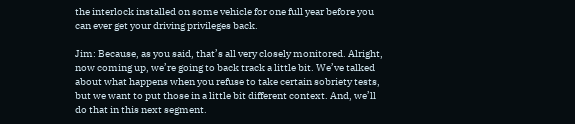the interlock installed on some vehicle for one full year before you can ever get your driving privileges back.

Jim: Because, as you said, that’s all very closely monitored. Alright, now coming up, we’re going to back track a little bit. We’ve talked about what happens when you refuse to take certain sobriety tests, but we want to put those in a little bit different context. And, we’ll do that in this next segment.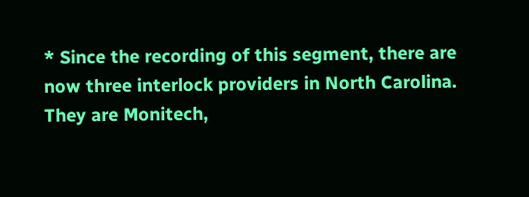* Since the recording of this segment, there are now three interlock providers in North Carolina. They are Monitech,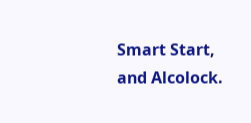Smart Start, and Alcolock.